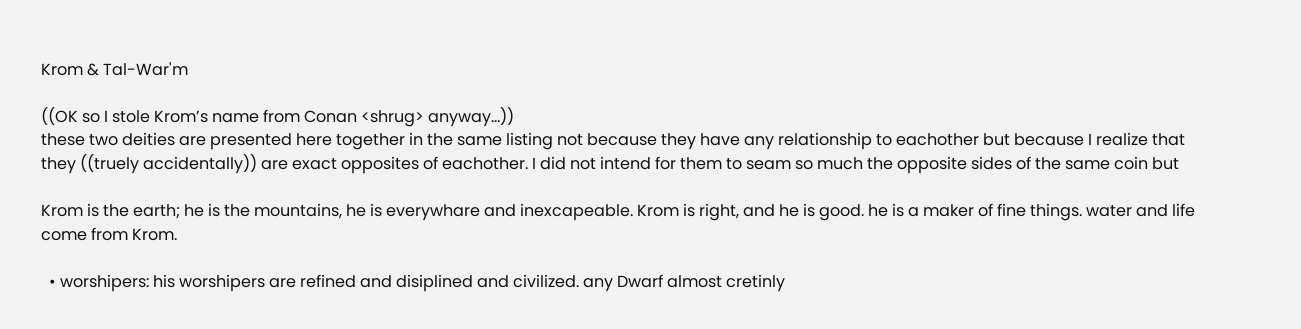Krom & Tal-War'm

((OK so I stole Krom’s name from Conan <shrug> anyway…))
these two deities are presented here together in the same listing not because they have any relationship to eachother but because I realize that they ((truely accidentally)) are exact opposites of eachother. I did not intend for them to seam so much the opposite sides of the same coin but

Krom is the earth; he is the mountains, he is everywhare and inexcapeable. Krom is right, and he is good. he is a maker of fine things. water and life come from Krom.

  • worshipers: his worshipers are refined and disiplined and civilized. any Dwarf almost cretinly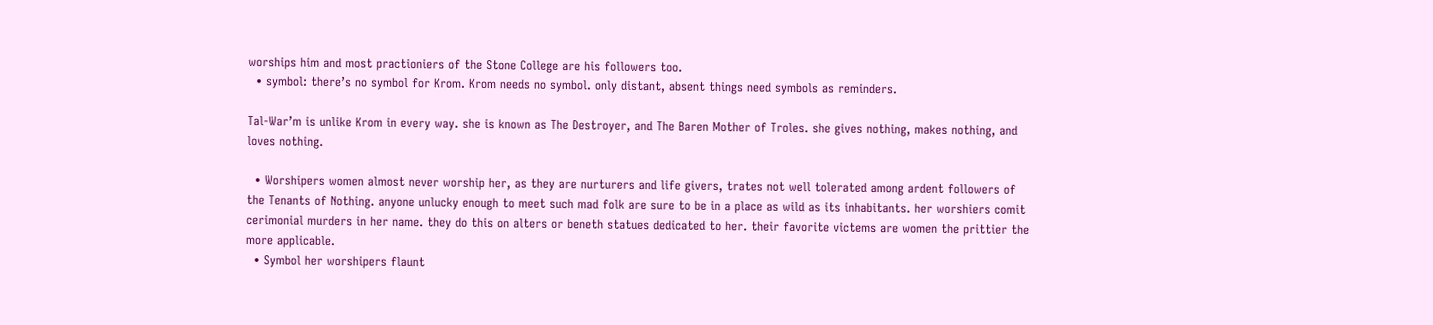worships him and most practioniers of the Stone College are his followers too.
  • symbol: there’s no symbol for Krom. Krom needs no symbol. only distant, absent things need symbols as reminders.

Tal-War’m is unlike Krom in every way. she is known as The Destroyer, and The Baren Mother of Troles. she gives nothing, makes nothing, and loves nothing.

  • Worshipers women almost never worship her, as they are nurturers and life givers, trates not well tolerated among ardent followers of the Tenants of Nothing. anyone unlucky enough to meet such mad folk are sure to be in a place as wild as its inhabitants. her worshiers comit cerimonial murders in her name. they do this on alters or beneth statues dedicated to her. their favorite victems are women the prittier the more applicable.
  • Symbol her worshipers flaunt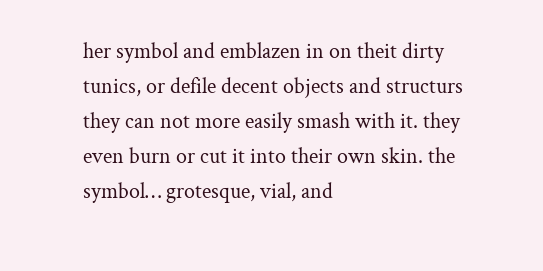her symbol and emblazen in on theit dirty tunics, or defile decent objects and structurs they can not more easily smash with it. they even burn or cut it into their own skin. the symbol… grotesque, vial, and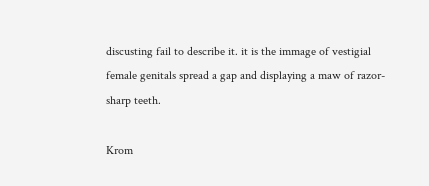discusting fail to describe it. it is the immage of vestigial female genitals spread a gap and displaying a maw of razor-sharp teeth.

Krom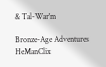& Tal-War'm

Bronze-Age Adventures HeManClix